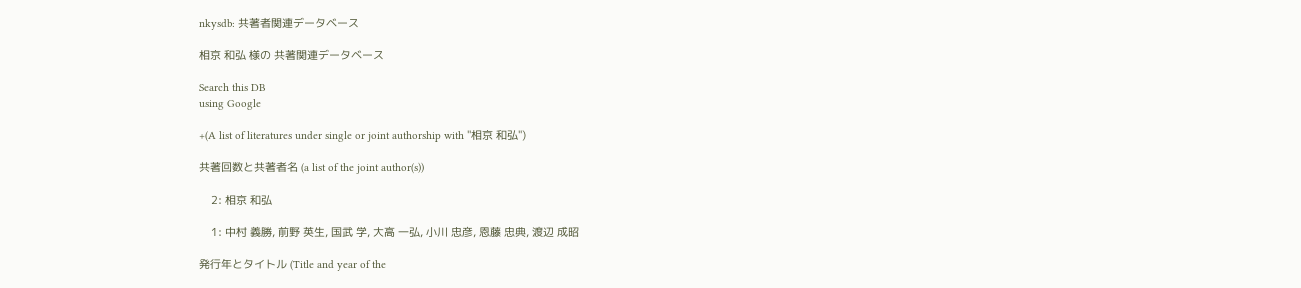nkysdb: 共著者関連データベース

相京 和弘 様の 共著関連データベース

Search this DB
using Google

+(A list of literatures under single or joint authorship with "相京 和弘")

共著回数と共著者名 (a list of the joint author(s))

    2: 相京 和弘

    1: 中村 義勝, 前野 英生, 国武 学, 大高 一弘, 小川 忠彦, 恩藤 忠典, 渡辺 成昭

発行年とタイトル (Title and year of the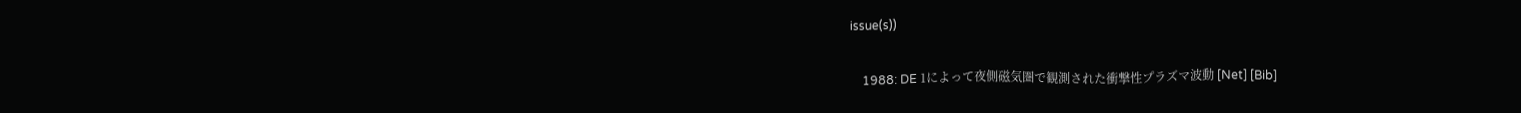issue(s))

    1988: DE 1によって夜側磁気圏で観測された衝撃性プラズマ波動 [Net] [Bib]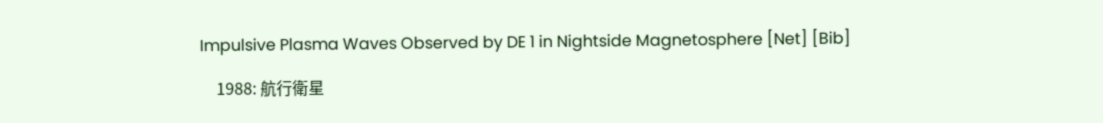Impulsive Plasma Waves Observed by DE 1 in Nightside Magnetosphere [Net] [Bib]

    1988: 航行衛星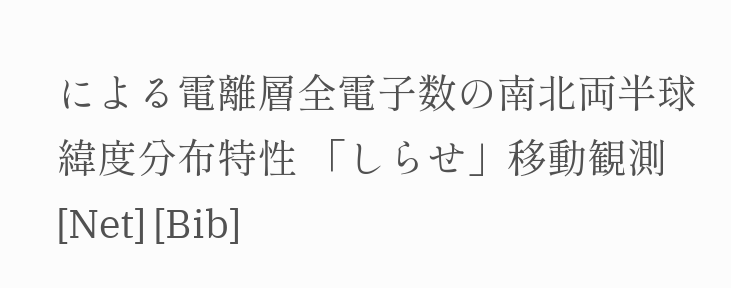による電離層全電子数の南北両半球緯度分布特性 「しらせ」移動観測 [Net] [Bib]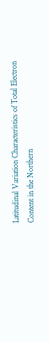Latitudinal Variation Characteristics of Total Electron Content in the Northern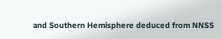and Southern Hemisphere deduced from NNSS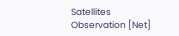Satellites Observation [Net]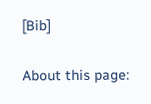[Bib]

About this page: